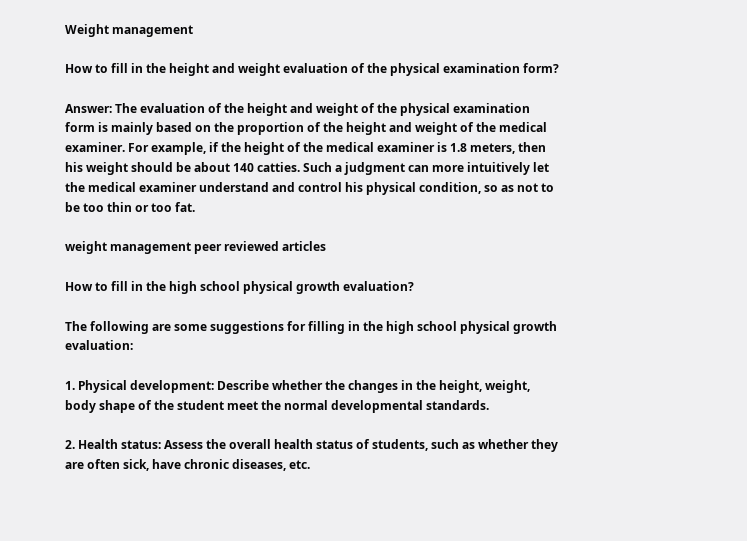Weight management

How to fill in the height and weight evaluation of the physical examination form?

Answer: The evaluation of the height and weight of the physical examination form is mainly based on the proportion of the height and weight of the medical examiner. For example, if the height of the medical examiner is 1.8 meters, then his weight should be about 140 catties. Such a judgment can more intuitively let the medical examiner understand and control his physical condition, so as not to be too thin or too fat.

weight management peer reviewed articles

How to fill in the high school physical growth evaluation?

The following are some suggestions for filling in the high school physical growth evaluation:

1. Physical development: Describe whether the changes in the height, weight, body shape of the student meet the normal developmental standards.

2. Health status: Assess the overall health status of students, such as whether they are often sick, have chronic diseases, etc.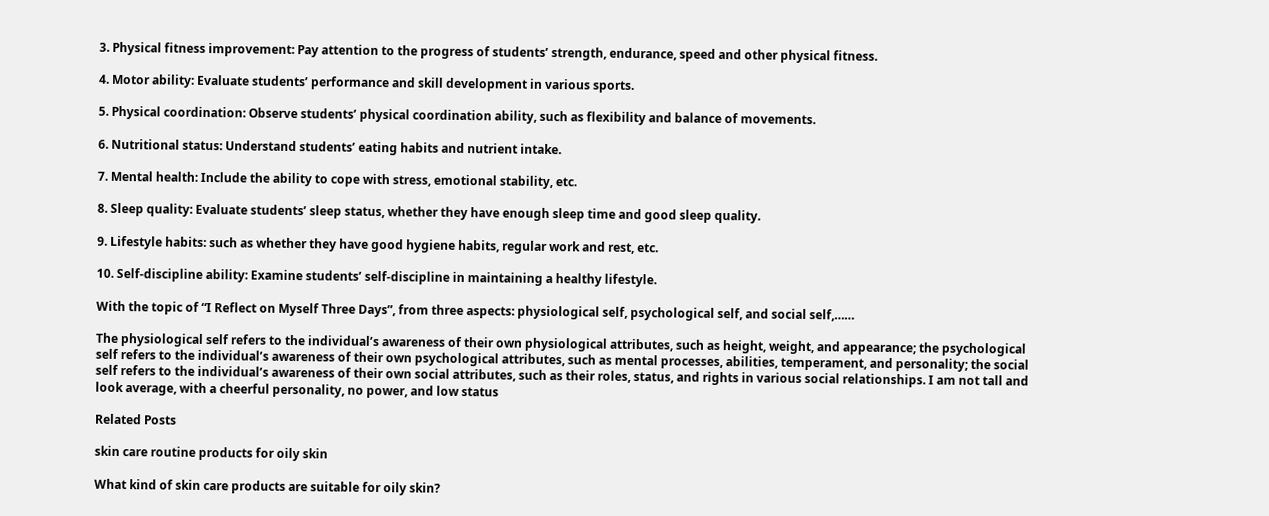3. Physical fitness improvement: Pay attention to the progress of students’ strength, endurance, speed and other physical fitness.

4. Motor ability: Evaluate students’ performance and skill development in various sports.

5. Physical coordination: Observe students’ physical coordination ability, such as flexibility and balance of movements.

6. Nutritional status: Understand students’ eating habits and nutrient intake.

7. Mental health: Include the ability to cope with stress, emotional stability, etc.

8. Sleep quality: Evaluate students’ sleep status, whether they have enough sleep time and good sleep quality.

9. Lifestyle habits: such as whether they have good hygiene habits, regular work and rest, etc.

10. Self-discipline ability: Examine students’ self-discipline in maintaining a healthy lifestyle.

With the topic of “I Reflect on Myself Three Days”, from three aspects: physiological self, psychological self, and social self,……

The physiological self refers to the individual’s awareness of their own physiological attributes, such as height, weight, and appearance; the psychological self refers to the individual’s awareness of their own psychological attributes, such as mental processes, abilities, temperament, and personality; the social self refers to the individual’s awareness of their own social attributes, such as their roles, status, and rights in various social relationships. I am not tall and look average, with a cheerful personality, no power, and low status

Related Posts

skin care routine products for oily skin

What kind of skin care products are suitable for oily skin?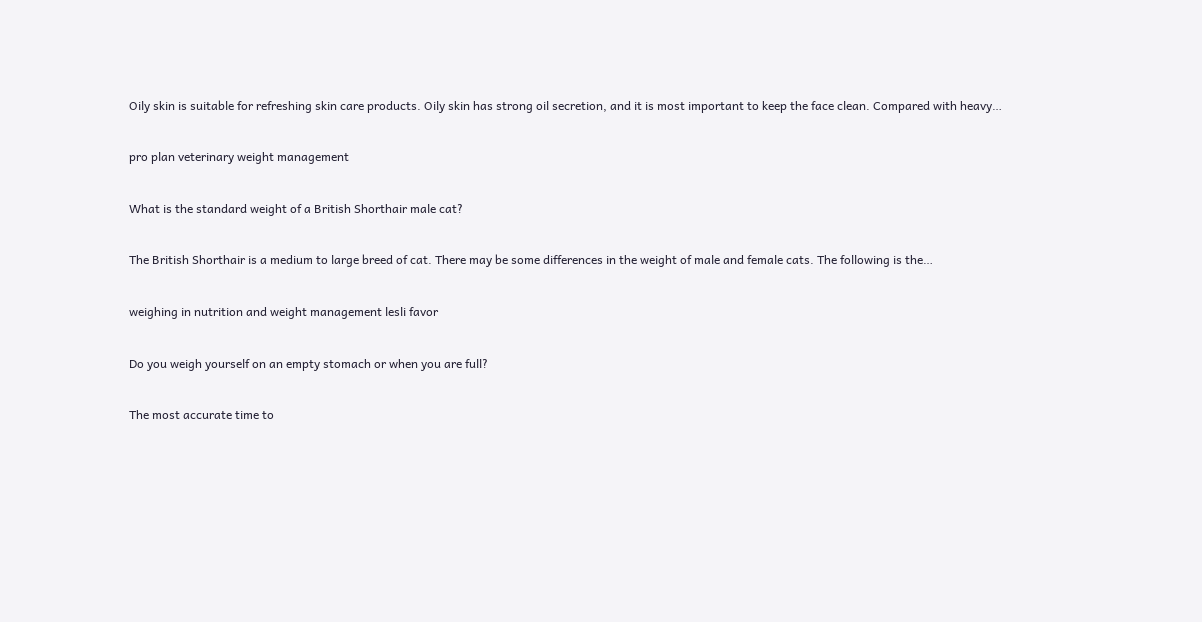Oily skin is suitable for refreshing skin care products. Oily skin has strong oil secretion, and it is most important to keep the face clean. Compared with heavy…

pro plan veterinary weight management

What is the standard weight of a British Shorthair male cat?

The British Shorthair is a medium to large breed of cat. There may be some differences in the weight of male and female cats. The following is the…

weighing in nutrition and weight management lesli favor

Do you weigh yourself on an empty stomach or when you are full?

The most accurate time to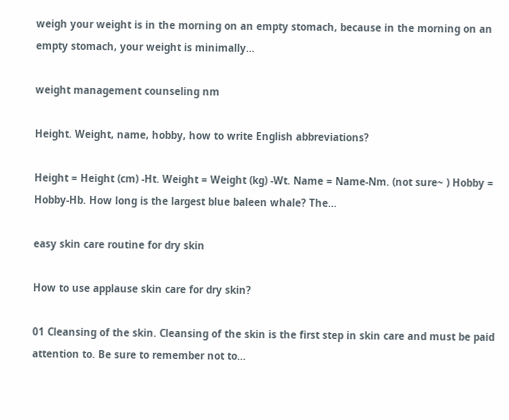weigh your weight is in the morning on an empty stomach, because in the morning on an empty stomach, your weight is minimally…

weight management counseling nm

Height. Weight, name, hobby, how to write English abbreviations?

Height = Height (cm) -Ht. Weight = Weight (kg) -Wt. Name = Name-Nm. (not sure~ ) Hobby = Hobby-Hb. How long is the largest blue baleen whale? The…

easy skin care routine for dry skin

How to use applause skin care for dry skin?

01 Cleansing of the skin. Cleansing of the skin is the first step in skin care and must be paid attention to. Be sure to remember not to…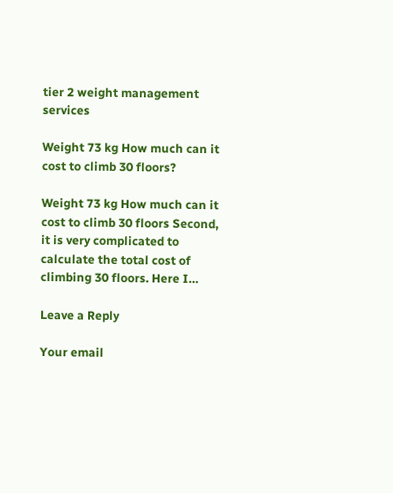tier 2 weight management services

Weight 73 kg How much can it cost to climb 30 floors?

Weight 73 kg How much can it cost to climb 30 floors Second, it is very complicated to calculate the total cost of climbing 30 floors. Here I…

Leave a Reply

Your email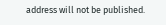address will not be published.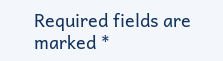Required fields are marked *